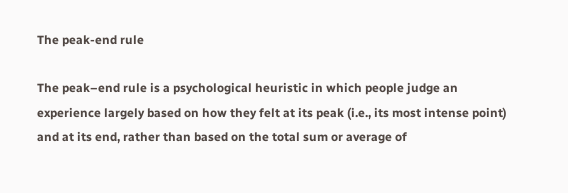The peak-end rule

The peak–end rule is a psychological heuristic in which people judge an experience largely based on how they felt at its peak (i.e., its most intense point) and at its end, rather than based on the total sum or average of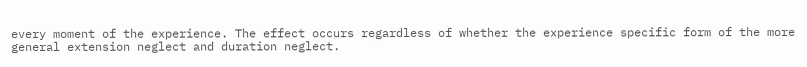every moment of the experience. The effect occurs regardless of whether the experience specific form of the more general extension neglect and duration neglect.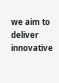we aim to deliver innovative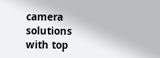camera solutions with top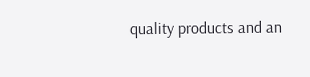quality products and an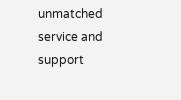unmatched service and support